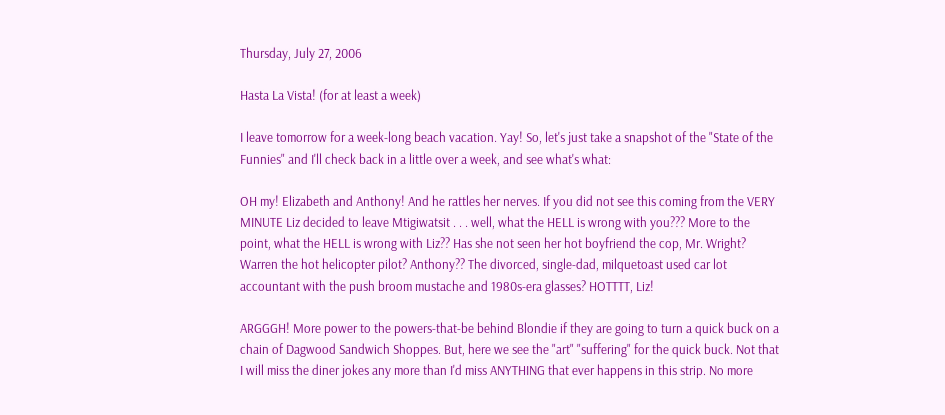Thursday, July 27, 2006

Hasta La Vista! (for at least a week)

I leave tomorrow for a week-long beach vacation. Yay! So, let's just take a snapshot of the "State of the Funnies" and I'll check back in a little over a week, and see what's what:

OH my! Elizabeth and Anthony! And he rattles her nerves. If you did not see this coming from the VERY MINUTE Liz decided to leave Mtigiwatsit . . . well, what the HELL is wrong with you??? More to the point, what the HELL is wrong with Liz?? Has she not seen her hot boyfriend the cop, Mr. Wright? Warren the hot helicopter pilot? Anthony?? The divorced, single-dad, milquetoast used car lot accountant with the push broom mustache and 1980s-era glasses? HOTTTT, Liz!

ARGGGH! More power to the powers-that-be behind Blondie if they are going to turn a quick buck on a chain of Dagwood Sandwich Shoppes. But, here we see the "art" "suffering" for the quick buck. Not that I will miss the diner jokes any more than I'd miss ANYTHING that ever happens in this strip. No more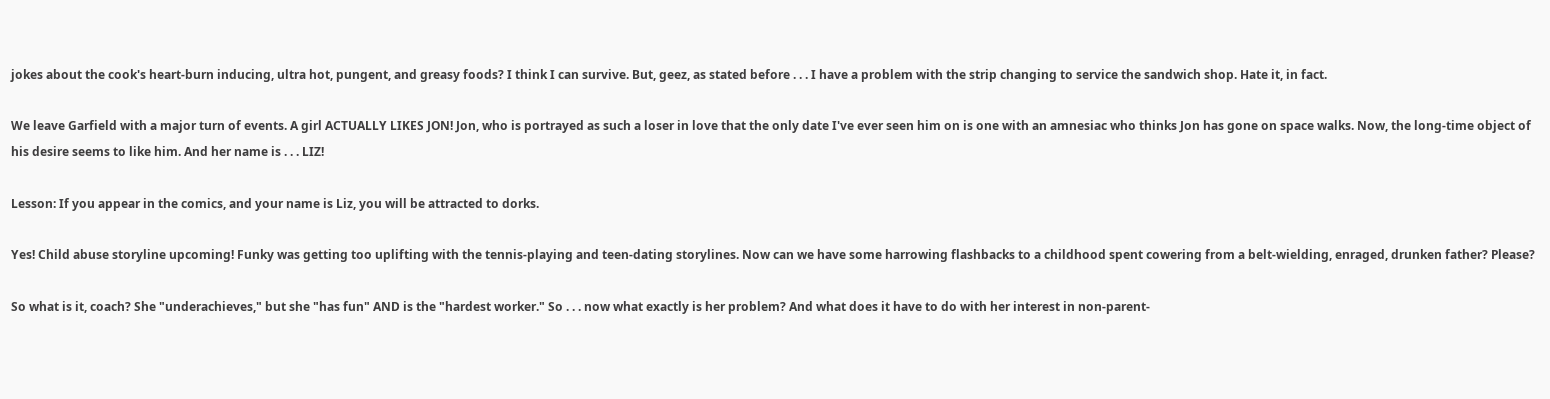jokes about the cook's heart-burn inducing, ultra hot, pungent, and greasy foods? I think I can survive. But, geez, as stated before . . . I have a problem with the strip changing to service the sandwich shop. Hate it, in fact.

We leave Garfield with a major turn of events. A girl ACTUALLY LIKES JON! Jon, who is portrayed as such a loser in love that the only date I've ever seen him on is one with an amnesiac who thinks Jon has gone on space walks. Now, the long-time object of his desire seems to like him. And her name is . . . LIZ!

Lesson: If you appear in the comics, and your name is Liz, you will be attracted to dorks.

Yes! Child abuse storyline upcoming! Funky was getting too uplifting with the tennis-playing and teen-dating storylines. Now can we have some harrowing flashbacks to a childhood spent cowering from a belt-wielding, enraged, drunken father? Please?

So what is it, coach? She "underachieves," but she "has fun" AND is the "hardest worker." So . . . now what exactly is her problem? And what does it have to do with her interest in non-parent-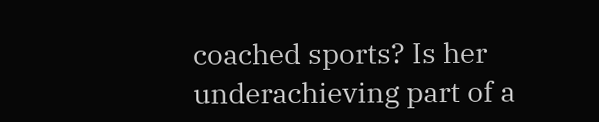coached sports? Is her underachieving part of a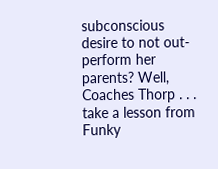subconscious desire to not out-perform her parents? Well, Coaches Thorp . . . take a lesson from Funky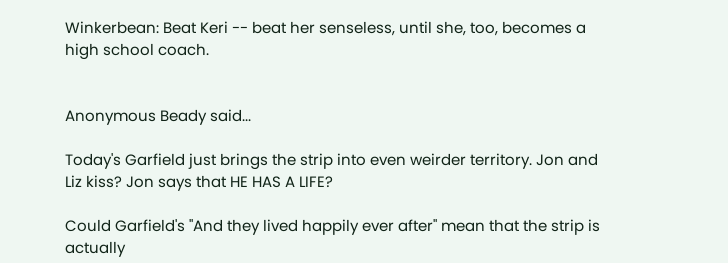Winkerbean: Beat Keri -- beat her senseless, until she, too, becomes a high school coach.


Anonymous Beady said...

Today's Garfield just brings the strip into even weirder territory. Jon and Liz kiss? Jon says that HE HAS A LIFE?

Could Garfield's "And they lived happily ever after" mean that the strip is actually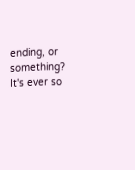ending, or something? It's ever so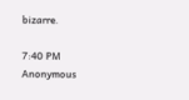bizarre.

7:40 PM
Anonymous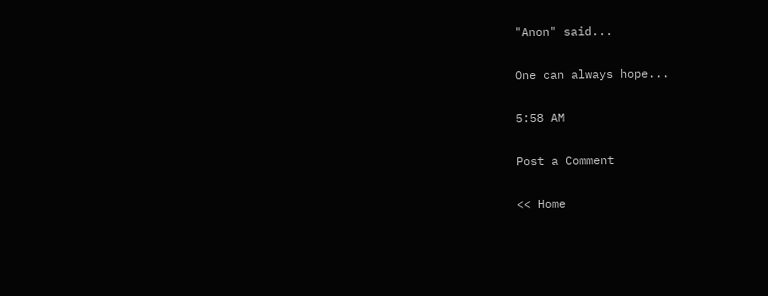"Anon" said...

One can always hope...

5:58 AM

Post a Comment

<< Home